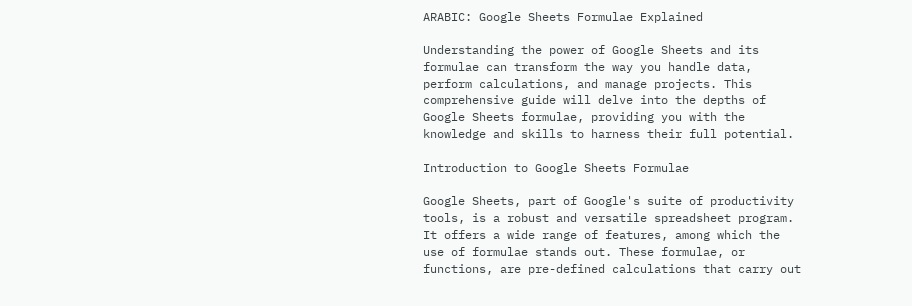ARABIC: Google Sheets Formulae Explained

Understanding the power of Google Sheets and its formulae can transform the way you handle data, perform calculations, and manage projects. This comprehensive guide will delve into the depths of Google Sheets formulae, providing you with the knowledge and skills to harness their full potential.

Introduction to Google Sheets Formulae

Google Sheets, part of Google's suite of productivity tools, is a robust and versatile spreadsheet program. It offers a wide range of features, among which the use of formulae stands out. These formulae, or functions, are pre-defined calculations that carry out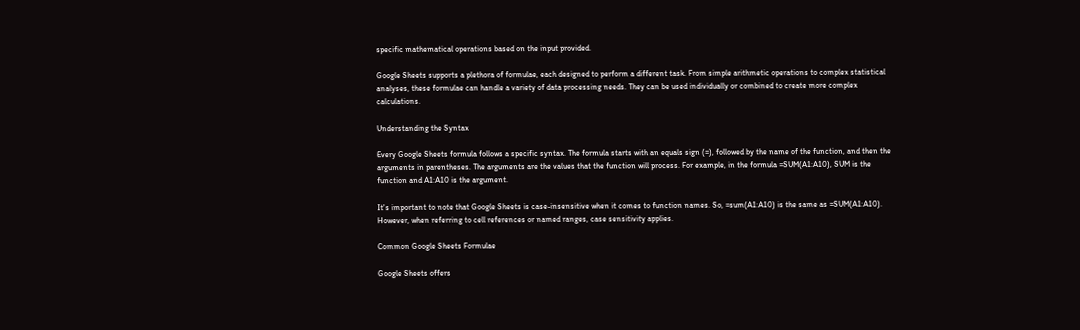specific mathematical operations based on the input provided.

Google Sheets supports a plethora of formulae, each designed to perform a different task. From simple arithmetic operations to complex statistical analyses, these formulae can handle a variety of data processing needs. They can be used individually or combined to create more complex calculations.

Understanding the Syntax

Every Google Sheets formula follows a specific syntax. The formula starts with an equals sign (=), followed by the name of the function, and then the arguments in parentheses. The arguments are the values that the function will process. For example, in the formula =SUM(A1:A10), SUM is the function and A1:A10 is the argument.

It's important to note that Google Sheets is case-insensitive when it comes to function names. So, =sum(A1:A10) is the same as =SUM(A1:A10). However, when referring to cell references or named ranges, case sensitivity applies.

Common Google Sheets Formulae

Google Sheets offers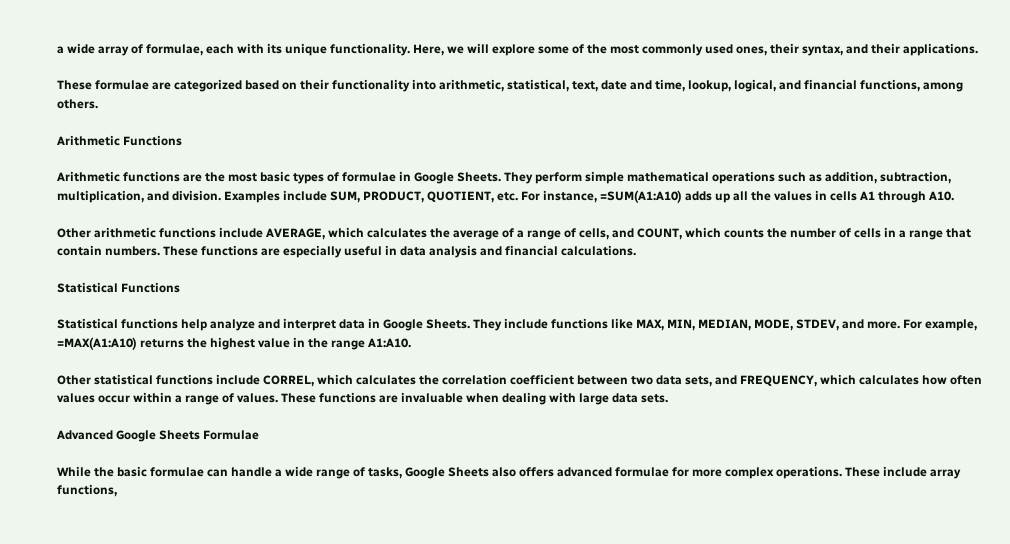a wide array of formulae, each with its unique functionality. Here, we will explore some of the most commonly used ones, their syntax, and their applications.

These formulae are categorized based on their functionality into arithmetic, statistical, text, date and time, lookup, logical, and financial functions, among others.

Arithmetic Functions

Arithmetic functions are the most basic types of formulae in Google Sheets. They perform simple mathematical operations such as addition, subtraction, multiplication, and division. Examples include SUM, PRODUCT, QUOTIENT, etc. For instance, =SUM(A1:A10) adds up all the values in cells A1 through A10.

Other arithmetic functions include AVERAGE, which calculates the average of a range of cells, and COUNT, which counts the number of cells in a range that contain numbers. These functions are especially useful in data analysis and financial calculations.

Statistical Functions

Statistical functions help analyze and interpret data in Google Sheets. They include functions like MAX, MIN, MEDIAN, MODE, STDEV, and more. For example, =MAX(A1:A10) returns the highest value in the range A1:A10.

Other statistical functions include CORREL, which calculates the correlation coefficient between two data sets, and FREQUENCY, which calculates how often values occur within a range of values. These functions are invaluable when dealing with large data sets.

Advanced Google Sheets Formulae

While the basic formulae can handle a wide range of tasks, Google Sheets also offers advanced formulae for more complex operations. These include array functions,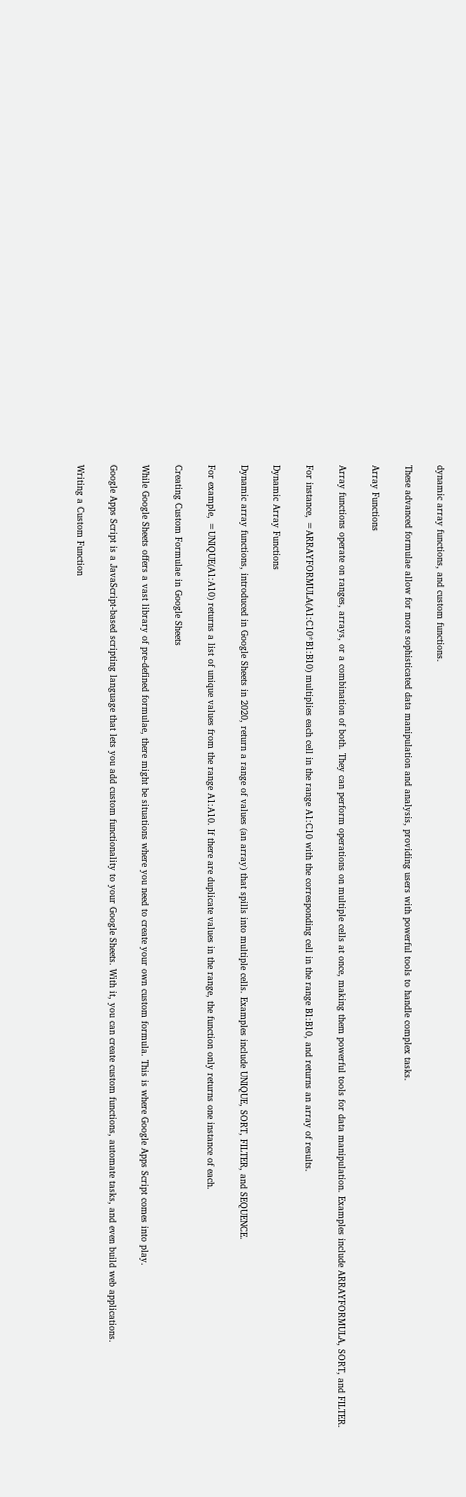dynamic array functions, and custom functions.

These advanced formulae allow for more sophisticated data manipulation and analysis, providing users with powerful tools to handle complex tasks.

Array Functions

Array functions operate on ranges, arrays, or a combination of both. They can perform operations on multiple cells at once, making them powerful tools for data manipulation. Examples include ARRAYFORMULA, SORT, and FILTER.

For instance, =ARRAYFORMULA(A1:C10*B1:B10) multiplies each cell in the range A1:C10 with the corresponding cell in the range B1:B10, and returns an array of results.

Dynamic Array Functions

Dynamic array functions, introduced in Google Sheets in 2020, return a range of values (an array) that spills into multiple cells. Examples include UNIQUE, SORT, FILTER, and SEQUENCE.

For example, =UNIQUE(A1:A10) returns a list of unique values from the range A1:A10. If there are duplicate values in the range, the function only returns one instance of each.

Creating Custom Formulae in Google Sheets

While Google Sheets offers a vast library of pre-defined formulae, there might be situations where you need to create your own custom formula. This is where Google Apps Script comes into play.

Google Apps Script is a JavaScript-based scripting language that lets you add custom functionality to your Google Sheets. With it, you can create custom functions, automate tasks, and even build web applications.

Writing a Custom Function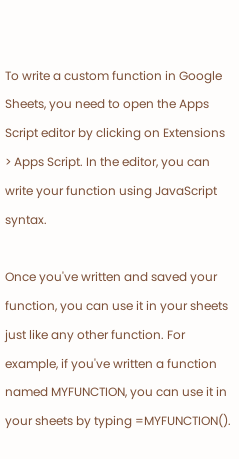To write a custom function in Google Sheets, you need to open the Apps Script editor by clicking on Extensions > Apps Script. In the editor, you can write your function using JavaScript syntax.

Once you've written and saved your function, you can use it in your sheets just like any other function. For example, if you've written a function named MYFUNCTION, you can use it in your sheets by typing =MYFUNCTION().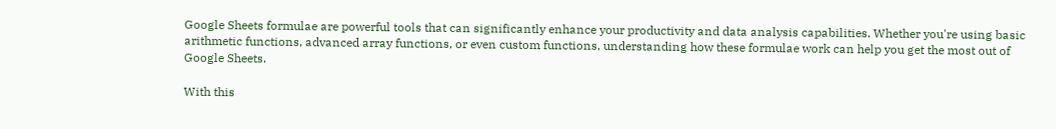Google Sheets formulae are powerful tools that can significantly enhance your productivity and data analysis capabilities. Whether you're using basic arithmetic functions, advanced array functions, or even custom functions, understanding how these formulae work can help you get the most out of Google Sheets.

With this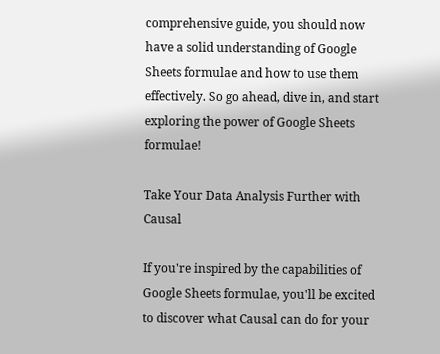comprehensive guide, you should now have a solid understanding of Google Sheets formulae and how to use them effectively. So go ahead, dive in, and start exploring the power of Google Sheets formulae!

Take Your Data Analysis Further with Causal

If you're inspired by the capabilities of Google Sheets formulae, you'll be excited to discover what Causal can do for your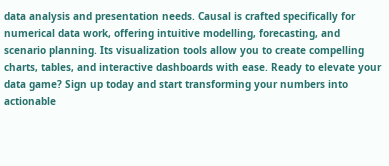data analysis and presentation needs. Causal is crafted specifically for numerical data work, offering intuitive modelling, forecasting, and scenario planning. Its visualization tools allow you to create compelling charts, tables, and interactive dashboards with ease. Ready to elevate your data game? Sign up today and start transforming your numbers into actionable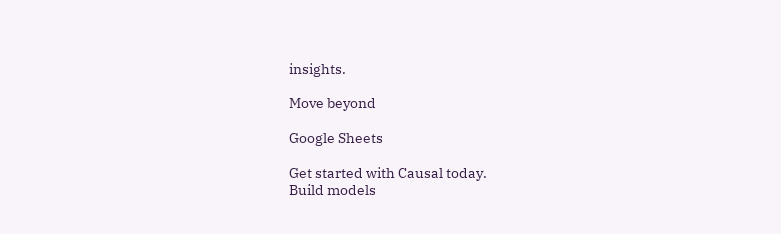insights.

Move beyond

Google Sheets

Get started with Causal today.
Build models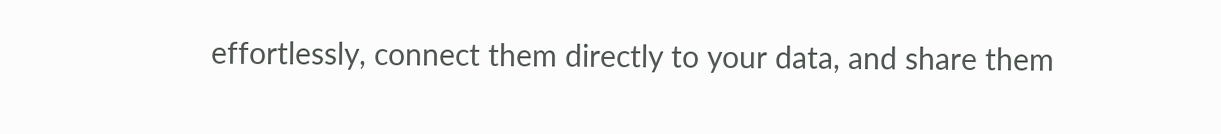effortlessly, connect them directly to your data, and share them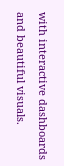with interactive dashboards and beautiful visuals.